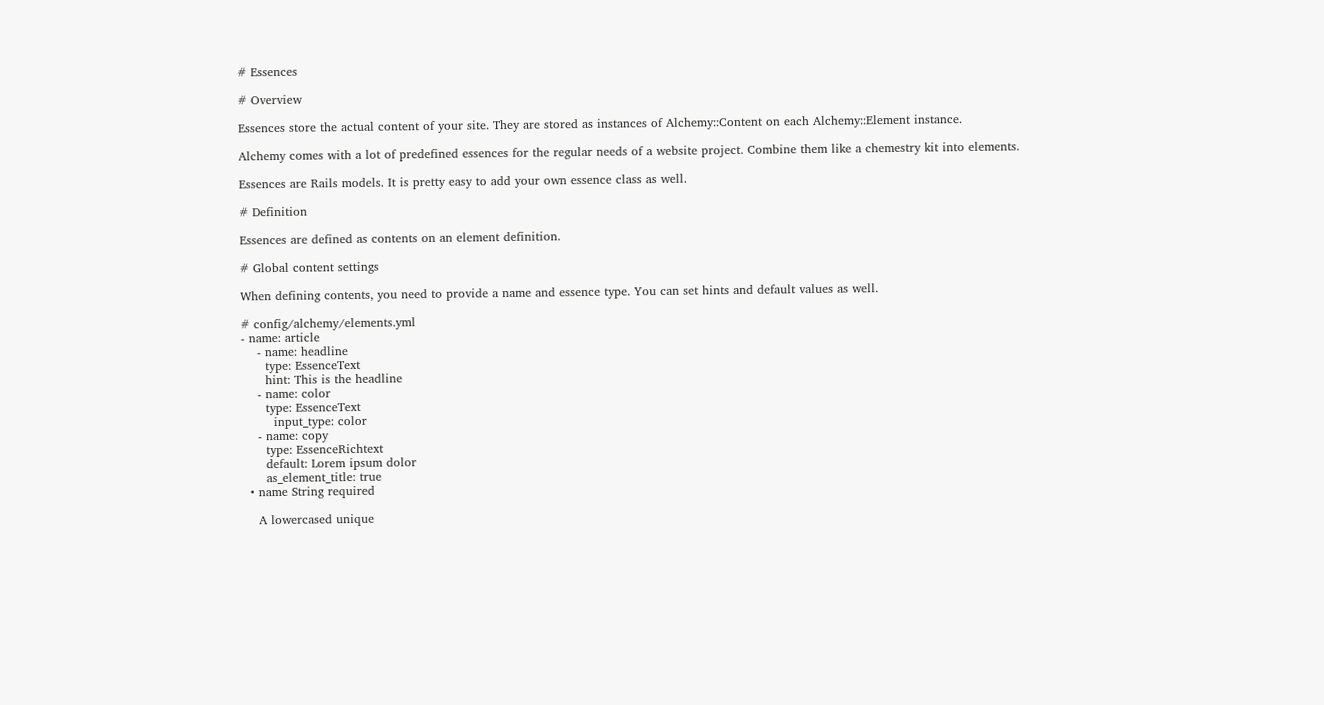# Essences

# Overview

Essences store the actual content of your site. They are stored as instances of Alchemy::Content on each Alchemy::Element instance.

Alchemy comes with a lot of predefined essences for the regular needs of a website project. Combine them like a chemestry kit into elements.

Essences are Rails models. It is pretty easy to add your own essence class as well.

# Definition

Essences are defined as contents on an element definition.

# Global content settings

When defining contents, you need to provide a name and essence type. You can set hints and default values as well.

# config/alchemy/elements.yml
- name: article
    - name: headline
      type: EssenceText
      hint: This is the headline
    - name: color
      type: EssenceText
        input_type: color
    - name: copy
      type: EssenceRichtext
      default: Lorem ipsum dolor
      as_element_title: true
  • name String required

    A lowercased unique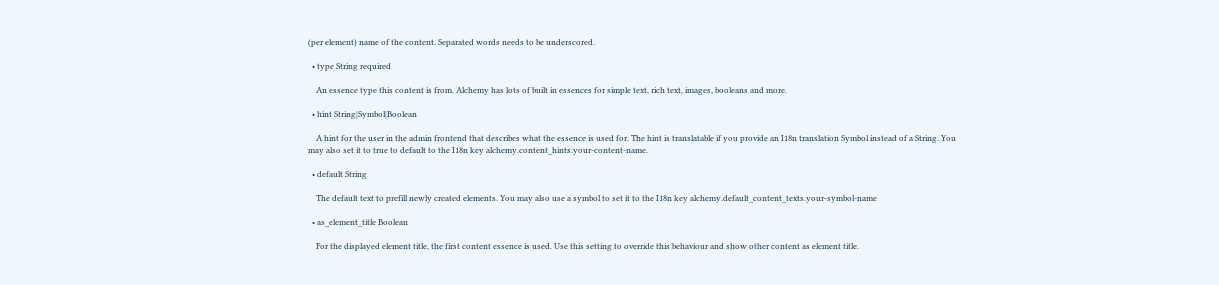(per element) name of the content. Separated words needs to be underscored.

  • type String required

    An essence type this content is from. Alchemy has lots of built in essences for simple text, rich text, images, booleans and more.

  • hint String|Symbol|Boolean

    A hint for the user in the admin frontend that describes what the essence is used for. The hint is translatable if you provide an I18n translation Symbol instead of a String. You may also set it to true to default to the I18n key alchemy.content_hints.your-content-name.

  • default String

    The default text to prefill newly created elements. You may also use a symbol to set it to the I18n key alchemy.default_content_texts.your-symbol-name

  • as_element_title Boolean

    For the displayed element title, the first content essence is used. Use this setting to override this behaviour and show other content as element title.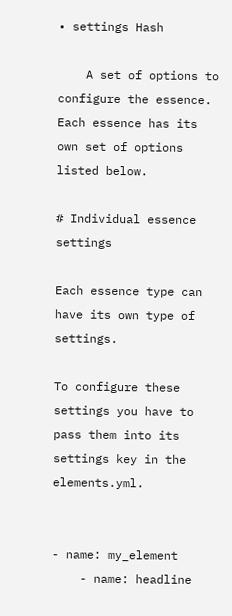• settings Hash

    A set of options to configure the essence. Each essence has its own set of options listed below.

# Individual essence settings

Each essence type can have its own type of settings.

To configure these settings you have to pass them into its settings key in the elements.yml.


- name: my_element
    - name: headline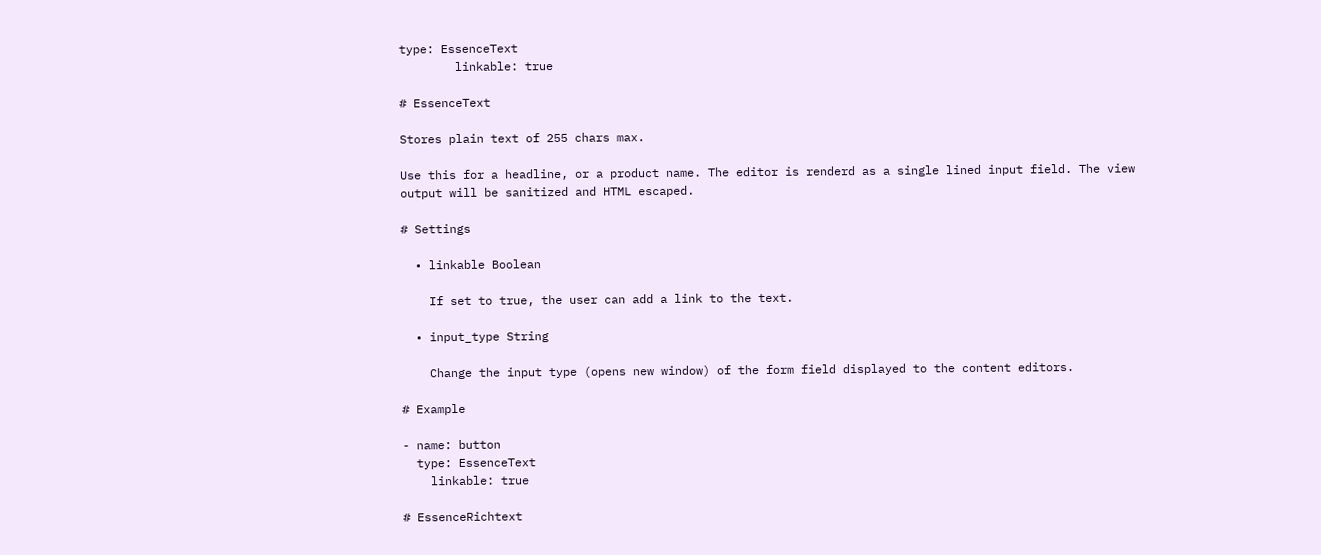type: EssenceText
        linkable: true

# EssenceText

Stores plain text of 255 chars max.

Use this for a headline, or a product name. The editor is renderd as a single lined input field. The view output will be sanitized and HTML escaped.

# Settings

  • linkable Boolean

    If set to true, the user can add a link to the text.

  • input_type String

    Change the input type (opens new window) of the form field displayed to the content editors.

# Example

- name: button
  type: EssenceText
    linkable: true

# EssenceRichtext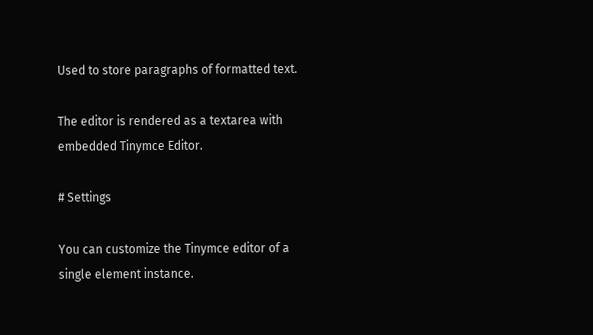Used to store paragraphs of formatted text.

The editor is rendered as a textarea with embedded Tinymce Editor.

# Settings

You can customize the Tinymce editor of a single element instance.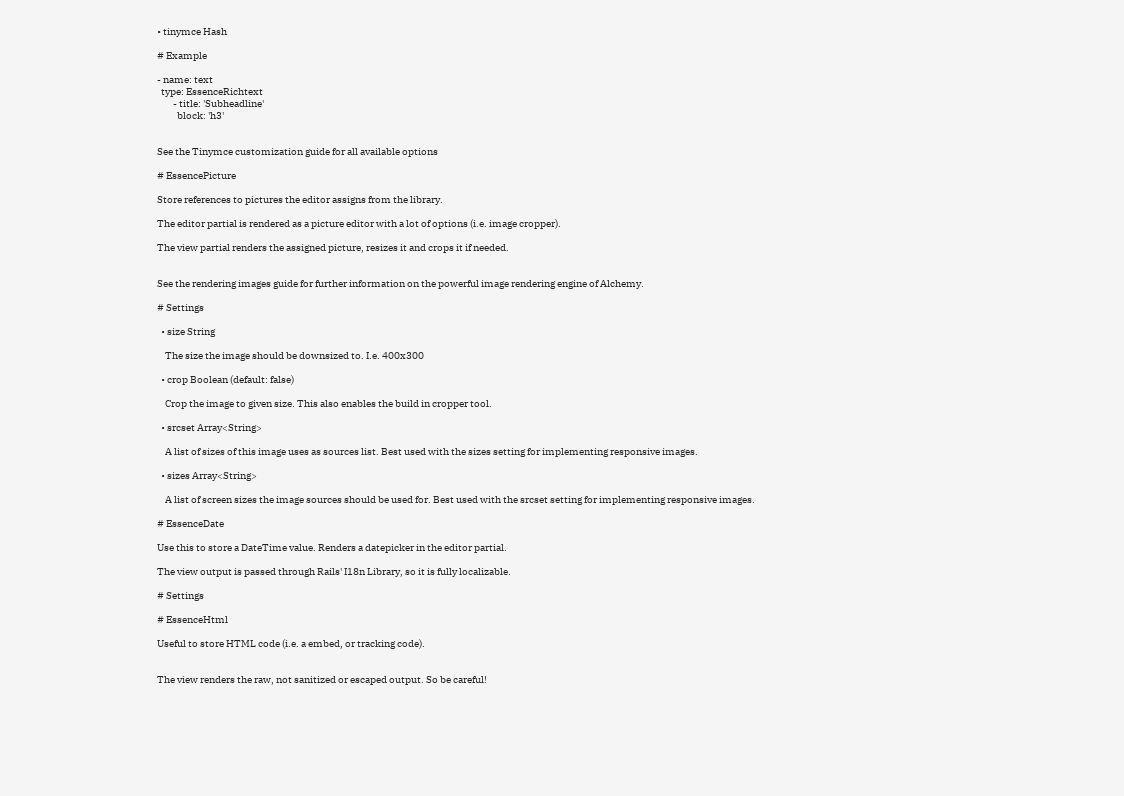• tinymce Hash

# Example

- name: text
  type: EssenceRichtext
        - title: 'Subheadline'
          block: 'h3'


See the Tinymce customization guide for all available options

# EssencePicture

Store references to pictures the editor assigns from the library.

The editor partial is rendered as a picture editor with a lot of options (i.e. image cropper).

The view partial renders the assigned picture, resizes it and crops it if needed.


See the rendering images guide for further information on the powerful image rendering engine of Alchemy.

# Settings

  • size String

    The size the image should be downsized to. I.e. 400x300

  • crop Boolean (default: false)

    Crop the image to given size. This also enables the build in cropper tool.

  • srcset Array<String>

    A list of sizes of this image uses as sources list. Best used with the sizes setting for implementing responsive images.

  • sizes Array<String>

    A list of screen sizes the image sources should be used for. Best used with the srcset setting for implementing responsive images.

# EssenceDate

Use this to store a DateTime value. Renders a datepicker in the editor partial.

The view output is passed through Rails' I18n Library, so it is fully localizable.

# Settings

# EssenceHtml

Useful to store HTML code (i.e. a embed, or tracking code).


The view renders the raw, not sanitized or escaped output. So be careful!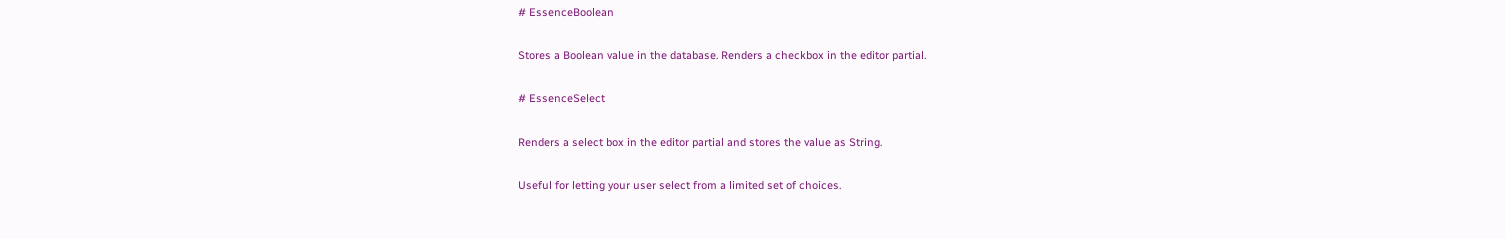# EssenceBoolean

Stores a Boolean value in the database. Renders a checkbox in the editor partial.

# EssenceSelect

Renders a select box in the editor partial and stores the value as String.

Useful for letting your user select from a limited set of choices.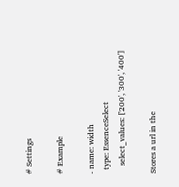# Settings

# Example

- name: width
  type: EssenceSelect
    select_values: ['200', '300', '400']

Stores a url in the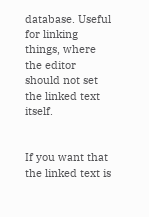database. Useful for linking things, where the editor should not set the linked text itself.


If you want that the linked text is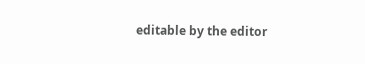editable by the editor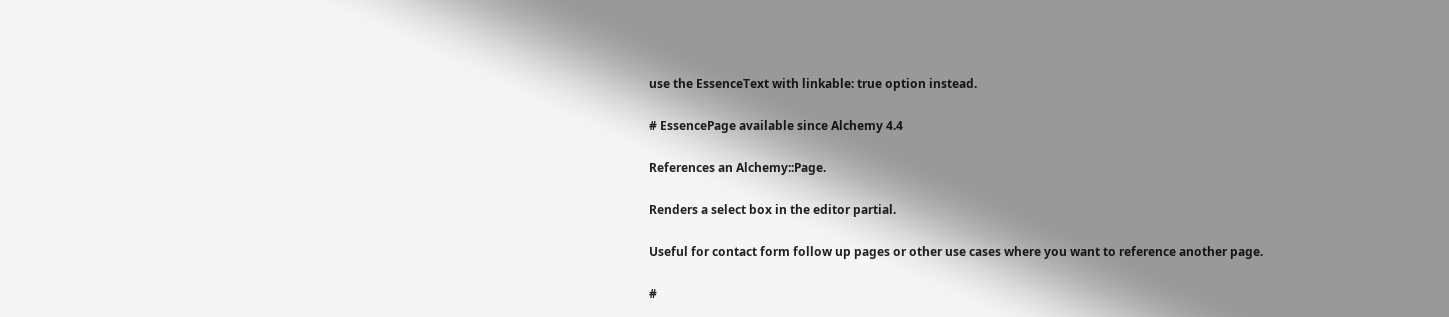use the EssenceText with linkable: true option instead.

# EssencePage available since Alchemy 4.4

References an Alchemy::Page.

Renders a select box in the editor partial.

Useful for contact form follow up pages or other use cases where you want to reference another page.

#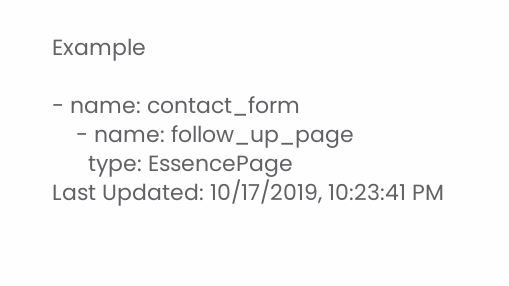Example

- name: contact_form
    - name: follow_up_page
      type: EssencePage
Last Updated: 10/17/2019, 10:23:41 PM